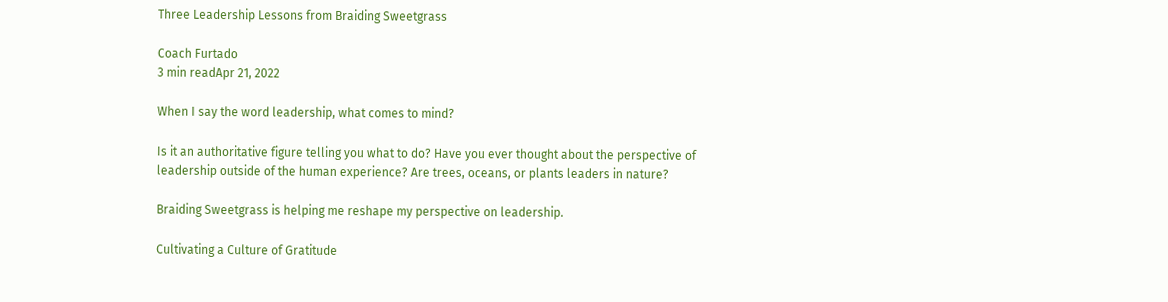Three Leadership Lessons from Braiding Sweetgrass

Coach Furtado
3 min readApr 21, 2022

When I say the word leadership, what comes to mind?

Is it an authoritative figure telling you what to do? Have you ever thought about the perspective of leadership outside of the human experience? Are trees, oceans, or plants leaders in nature?

Braiding Sweetgrass is helping me reshape my perspective on leadership.

Cultivating a Culture of Gratitude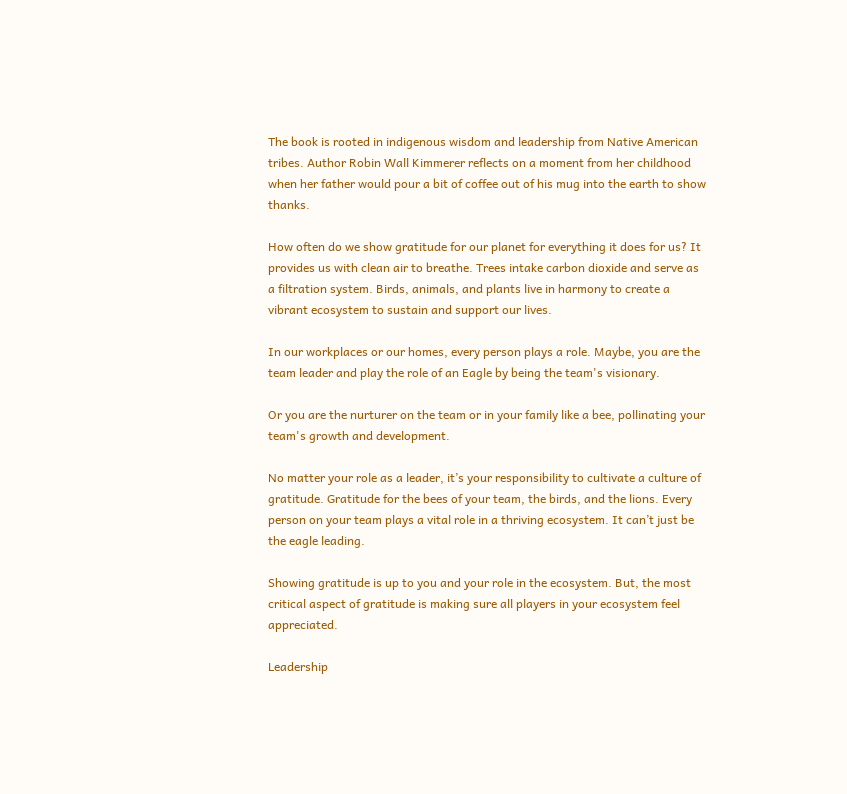The book is rooted in indigenous wisdom and leadership from Native American tribes. Author Robin Wall Kimmerer reflects on a moment from her childhood when her father would pour a bit of coffee out of his mug into the earth to show thanks.

How often do we show gratitude for our planet for everything it does for us? It provides us with clean air to breathe. Trees intake carbon dioxide and serve as a filtration system. Birds, animals, and plants live in harmony to create a vibrant ecosystem to sustain and support our lives.

In our workplaces or our homes, every person plays a role. Maybe, you are the team leader and play the role of an Eagle by being the team's visionary.

Or you are the nurturer on the team or in your family like a bee, pollinating your team's growth and development.

No matter your role as a leader, it’s your responsibility to cultivate a culture of gratitude. Gratitude for the bees of your team, the birds, and the lions. Every person on your team plays a vital role in a thriving ecosystem. It can’t just be the eagle leading.

Showing gratitude is up to you and your role in the ecosystem. But, the most critical aspect of gratitude is making sure all players in your ecosystem feel appreciated.

Leadership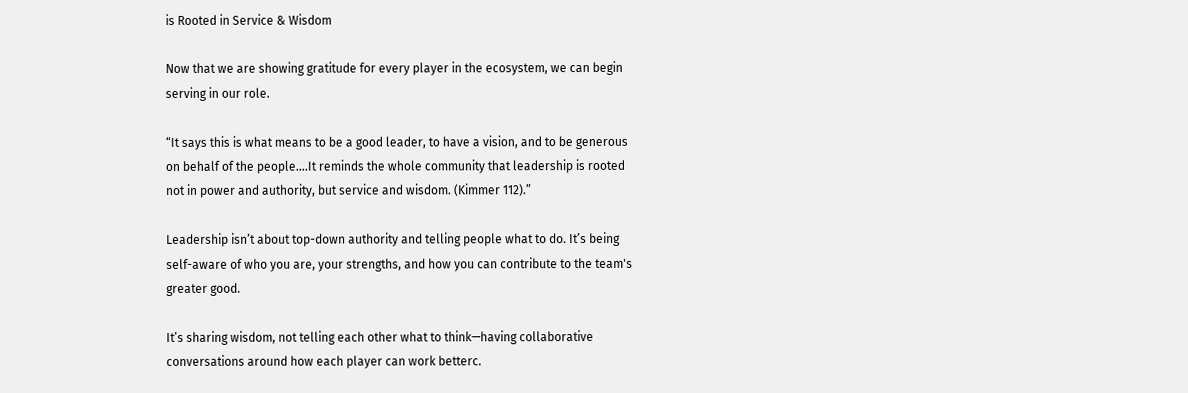is Rooted in Service & Wisdom

Now that we are showing gratitude for every player in the ecosystem, we can begin serving in our role.

“It says this is what means to be a good leader, to have a vision, and to be generous on behalf of the people….It reminds the whole community that leadership is rooted not in power and authority, but service and wisdom. (Kimmer 112).”

Leadership isn’t about top-down authority and telling people what to do. It’s being self-aware of who you are, your strengths, and how you can contribute to the team's greater good.

It’s sharing wisdom, not telling each other what to think—having collaborative conversations around how each player can work betterc.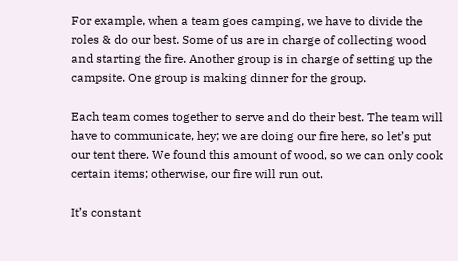For example, when a team goes camping, we have to divide the roles & do our best. Some of us are in charge of collecting wood and starting the fire. Another group is in charge of setting up the campsite. One group is making dinner for the group.

Each team comes together to serve and do their best. The team will have to communicate, hey; we are doing our fire here, so let’s put our tent there. We found this amount of wood, so we can only cook certain items; otherwise, our fire will run out.

It’s constant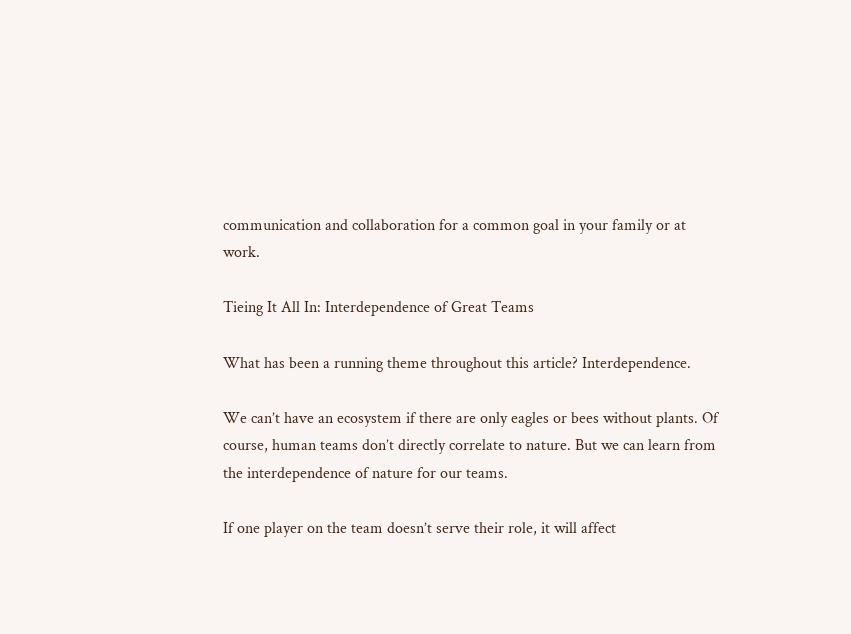communication and collaboration for a common goal in your family or at work.

Tieing It All In: Interdependence of Great Teams

What has been a running theme throughout this article? Interdependence.

We can’t have an ecosystem if there are only eagles or bees without plants. Of course, human teams don’t directly correlate to nature. But we can learn from the interdependence of nature for our teams.

If one player on the team doesn’t serve their role, it will affect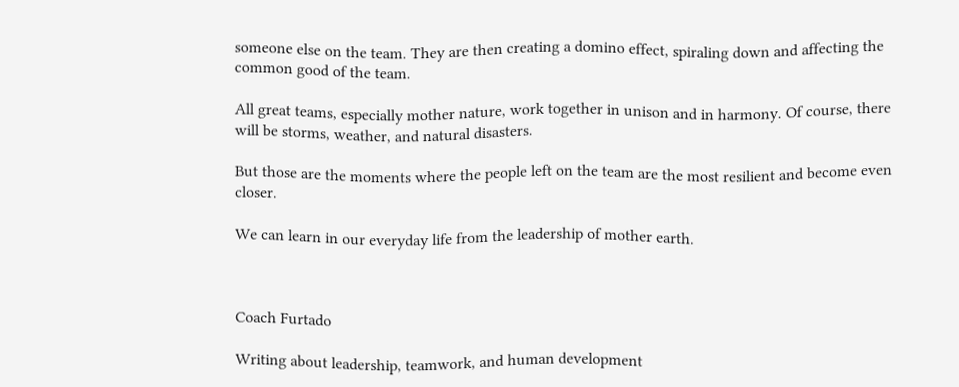someone else on the team. They are then creating a domino effect, spiraling down and affecting the common good of the team.

All great teams, especially mother nature, work together in unison and in harmony. Of course, there will be storms, weather, and natural disasters.

But those are the moments where the people left on the team are the most resilient and become even closer.

We can learn in our everyday life from the leadership of mother earth.



Coach Furtado

Writing about leadership, teamwork, and human development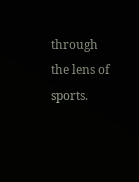through the lens of sports.